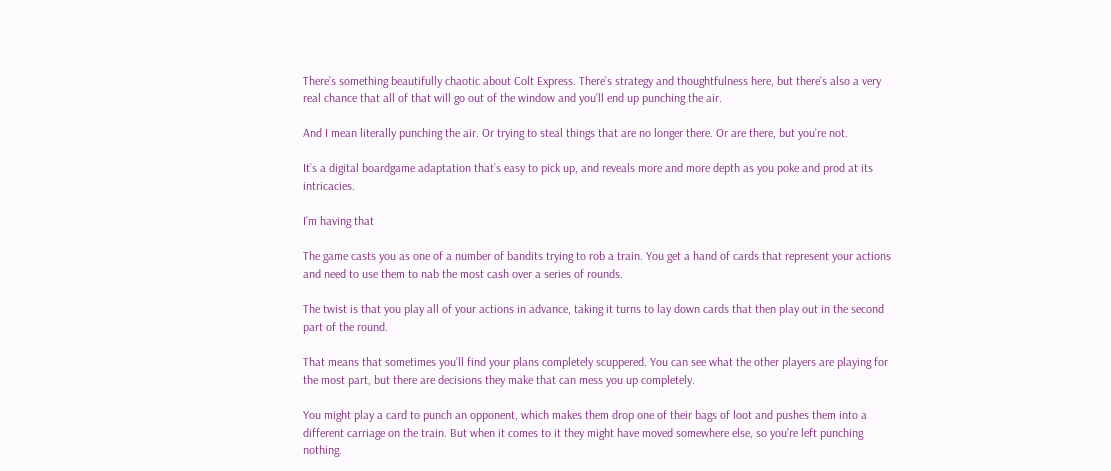There’s something beautifully chaotic about Colt Express. There’s strategy and thoughtfulness here, but there’s also a very real chance that all of that will go out of the window and you’ll end up punching the air.

And I mean literally punching the air. Or trying to steal things that are no longer there. Or are there, but you’re not.

It’s a digital boardgame adaptation that’s easy to pick up, and reveals more and more depth as you poke and prod at its intricacies.

I’m having that

The game casts you as one of a number of bandits trying to rob a train. You get a hand of cards that represent your actions and need to use them to nab the most cash over a series of rounds.

The twist is that you play all of your actions in advance, taking it turns to lay down cards that then play out in the second part of the round.

That means that sometimes you’ll find your plans completely scuppered. You can see what the other players are playing for the most part, but there are decisions they make that can mess you up completely.

You might play a card to punch an opponent, which makes them drop one of their bags of loot and pushes them into a different carriage on the train. But when it comes to it they might have moved somewhere else, so you’re left punching nothing.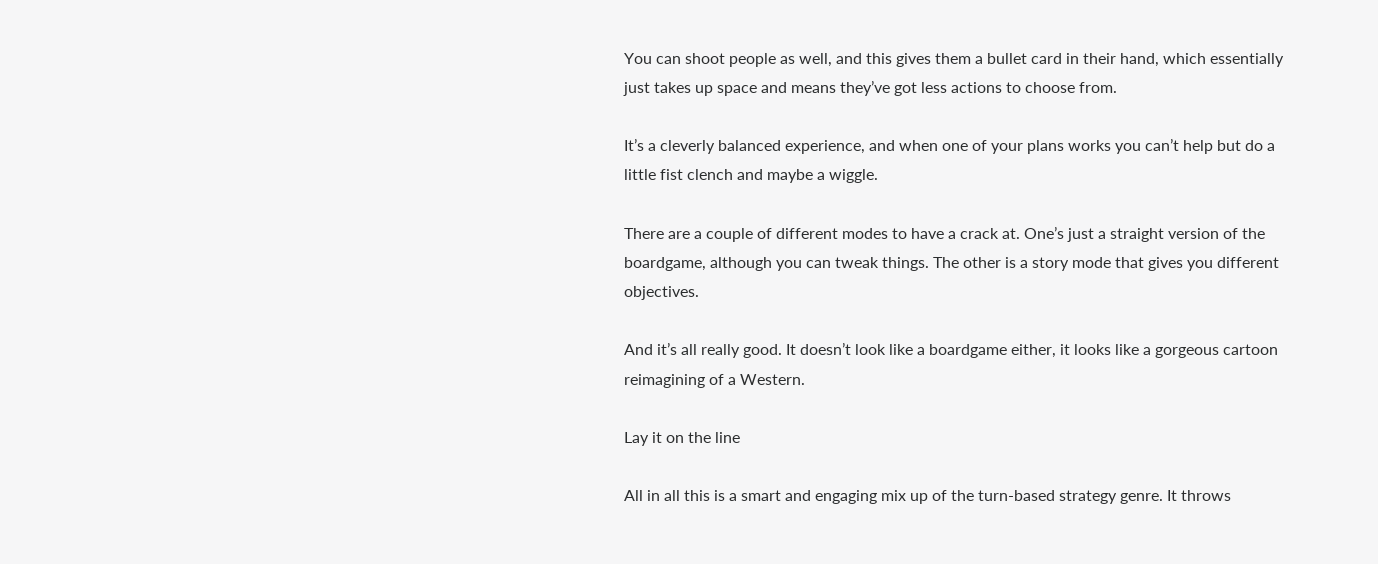You can shoot people as well, and this gives them a bullet card in their hand, which essentially just takes up space and means they’ve got less actions to choose from.

It’s a cleverly balanced experience, and when one of your plans works you can’t help but do a little fist clench and maybe a wiggle.

There are a couple of different modes to have a crack at. One’s just a straight version of the boardgame, although you can tweak things. The other is a story mode that gives you different objectives.

And it’s all really good. It doesn’t look like a boardgame either, it looks like a gorgeous cartoon reimagining of a Western.

Lay it on the line

All in all this is a smart and engaging mix up of the turn-based strategy genre. It throws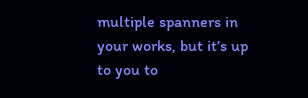multiple spanners in your works, but it’s up to you to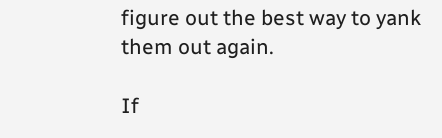figure out the best way to yank them out again.

If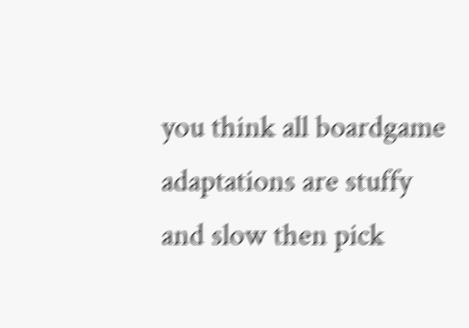you think all boardgame adaptations are stuffy and slow then pick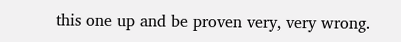this one up and be proven very, very wrong.